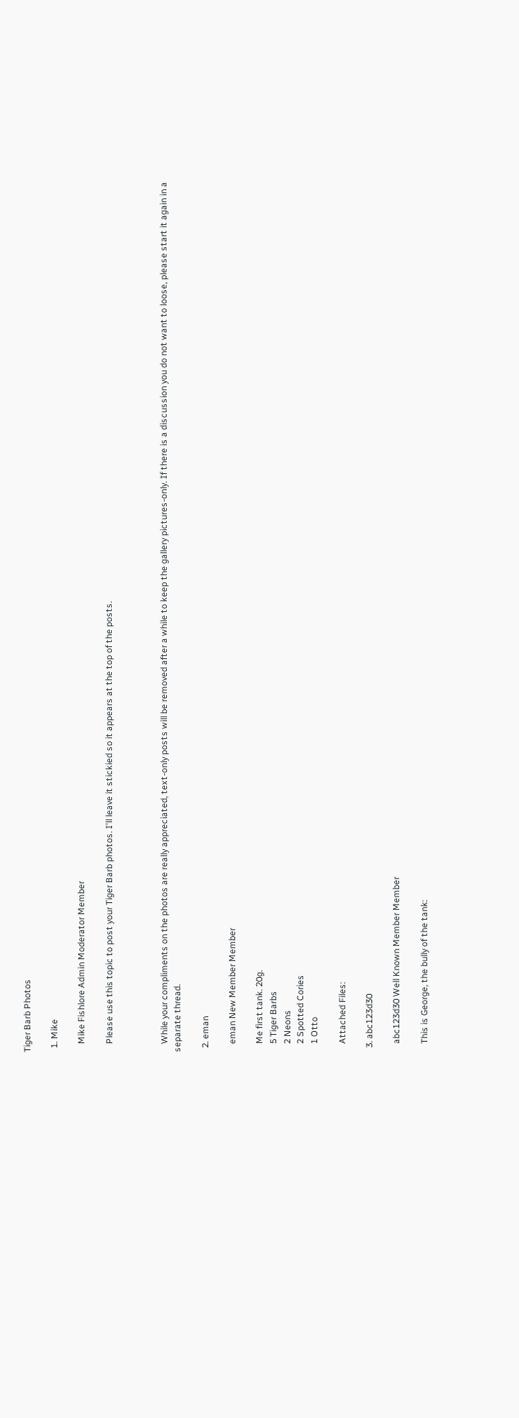Tiger Barb Photos

  1. Mike

    Mike Fishlore Admin Moderator Member

    Please use this topic to post your Tiger Barb photos. I'll leave it stickied so it appears at the top of the posts.



    While your compliments on the photos are really appreciated, text-only posts will be removed after a while to keep the gallery pictures-only. If there is a discussion you do not want to loose, please start it again in a separate thread.

  2. eman

    eman New Member Member

    Me first tank. 20g.
    5 Tiger Barbs
    2 Neons
    2 Spotted Cories
    1 Otto

    Attached Files:

  3. abc123d30

    abc123d30 Well Known Member Member

    This is George, the bully of the tank: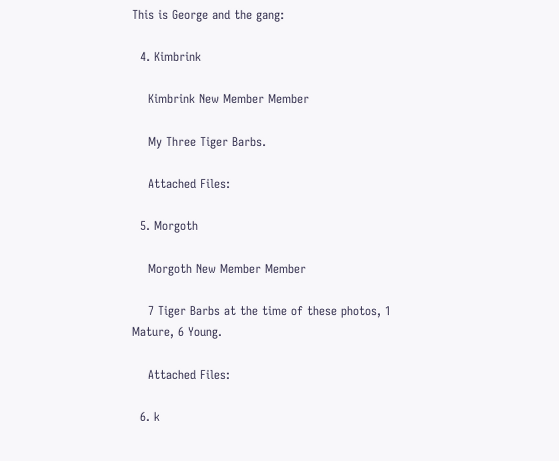This is George and the gang:

  4. Kimbrink

    Kimbrink New Member Member

    My Three Tiger Barbs.

    Attached Files:

  5. Morgoth

    Morgoth New Member Member

    7 Tiger Barbs at the time of these photos, 1 Mature, 6 Young.

    Attached Files:

  6. k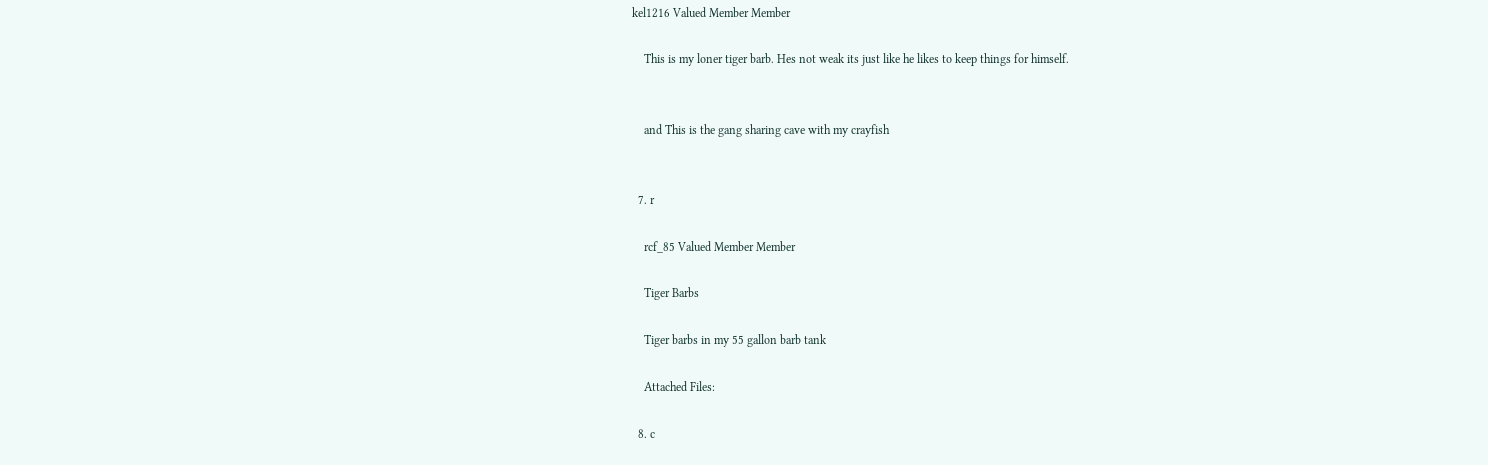kel1216 Valued Member Member

    This is my loner tiger barb. Hes not weak its just like he likes to keep things for himself.


    and This is the gang sharing cave with my crayfish


  7. r

    rcf_85 Valued Member Member

    Tiger Barbs

    Tiger barbs in my 55 gallon barb tank

    Attached Files:

  8. c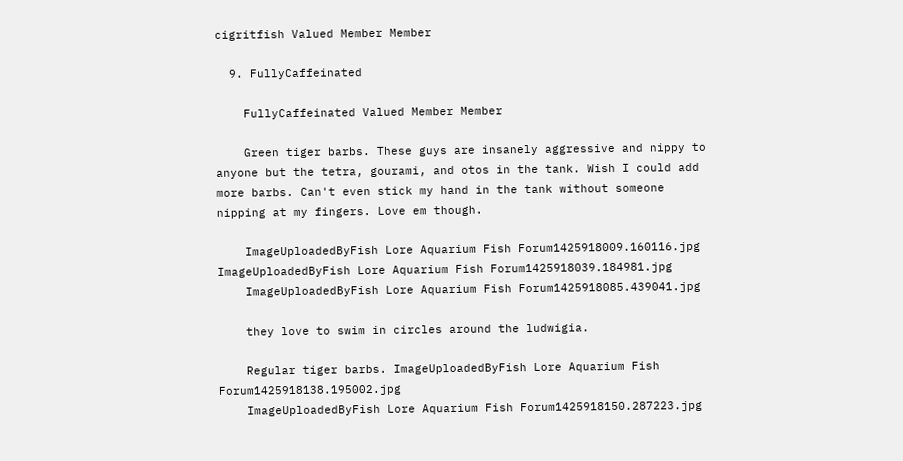cigritfish Valued Member Member

  9. FullyCaffeinated

    FullyCaffeinated Valued Member Member

    Green tiger barbs. These guys are insanely aggressive and nippy to anyone but the tetra, gourami, and otos in the tank. Wish I could add more barbs. Can't even stick my hand in the tank without someone nipping at my fingers. Love em though.

    ImageUploadedByFish Lore Aquarium Fish Forum1425918009.160116.jpg ImageUploadedByFish Lore Aquarium Fish Forum1425918039.184981.jpg
    ImageUploadedByFish Lore Aquarium Fish Forum1425918085.439041.jpg

    they love to swim in circles around the ludwigia.

    Regular tiger barbs. ImageUploadedByFish Lore Aquarium Fish Forum1425918138.195002.jpg
    ImageUploadedByFish Lore Aquarium Fish Forum1425918150.287223.jpg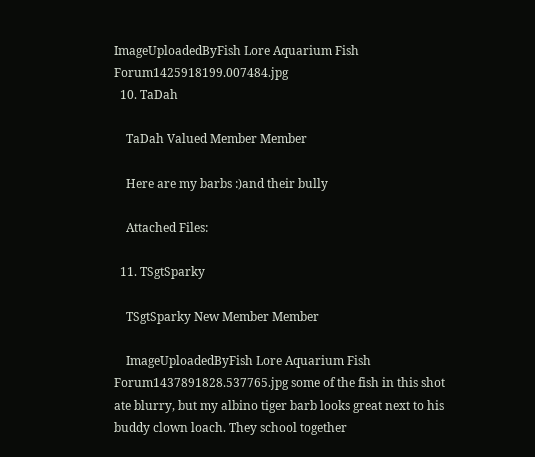ImageUploadedByFish Lore Aquarium Fish Forum1425918199.007484.jpg
  10. TaDah

    TaDah Valued Member Member

    Here are my barbs :)and their bully

    Attached Files:

  11. TSgtSparky

    TSgtSparky New Member Member

    ImageUploadedByFish Lore Aquarium Fish Forum1437891828.537765.jpg some of the fish in this shot ate blurry, but my albino tiger barb looks great next to his buddy clown loach. They school together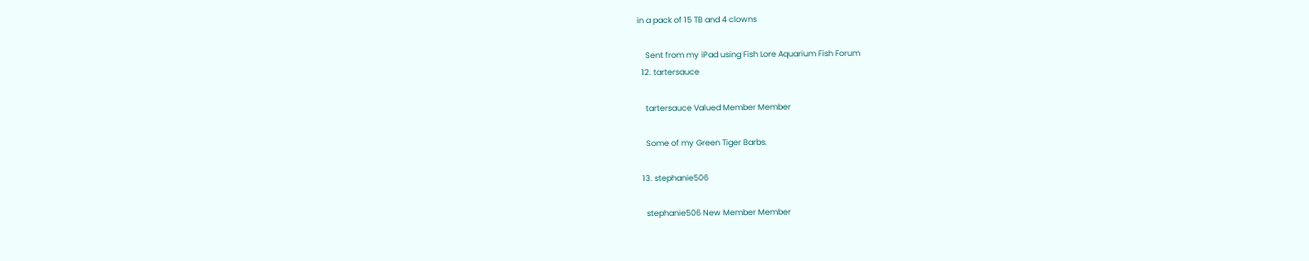in a pack of 15 TB and 4 clowns

    Sent from my iPad using Fish Lore Aquarium Fish Forum
  12. tartersauce

    tartersauce Valued Member Member

    Some of my Green Tiger Barbs.

  13. stephanie506

    stephanie506 New Member Member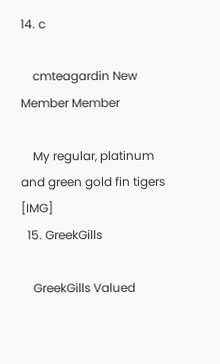14. c

    cmteagardin New Member Member

    My regular, platinum and green gold fin tigers [IMG]
  15. GreekGills

    GreekGills Valued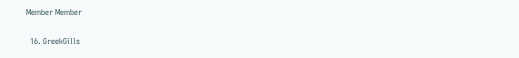Member Member

  16. GreekGills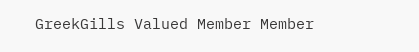GreekGills Valued Member Member